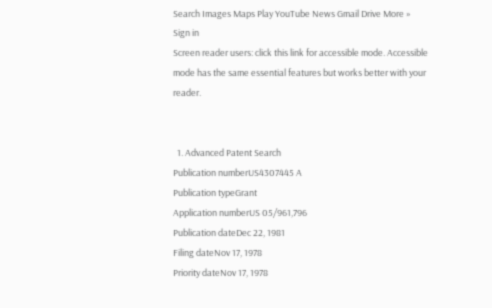Search Images Maps Play YouTube News Gmail Drive More »
Sign in
Screen reader users: click this link for accessible mode. Accessible mode has the same essential features but works better with your reader.


  1. Advanced Patent Search
Publication numberUS4307445 A
Publication typeGrant
Application numberUS 05/961,796
Publication dateDec 22, 1981
Filing dateNov 17, 1978
Priority dateNov 17, 1978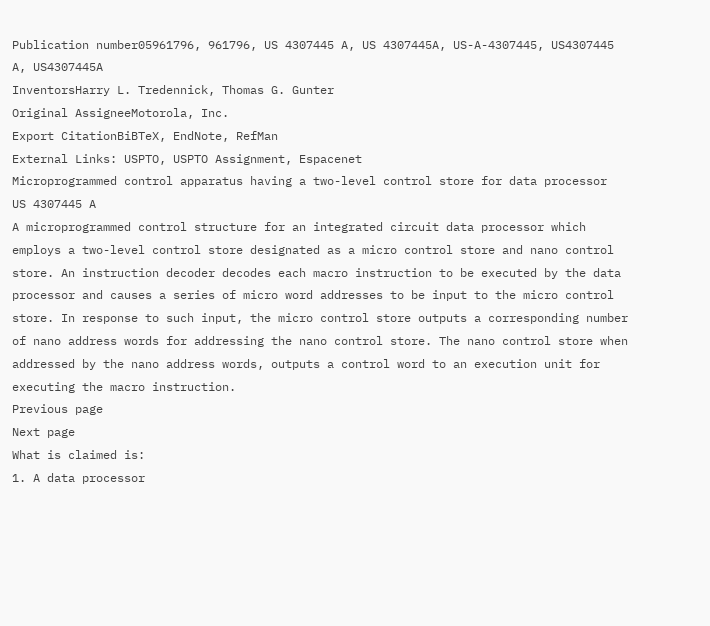Publication number05961796, 961796, US 4307445 A, US 4307445A, US-A-4307445, US4307445 A, US4307445A
InventorsHarry L. Tredennick, Thomas G. Gunter
Original AssigneeMotorola, Inc.
Export CitationBiBTeX, EndNote, RefMan
External Links: USPTO, USPTO Assignment, Espacenet
Microprogrammed control apparatus having a two-level control store for data processor
US 4307445 A
A microprogrammed control structure for an integrated circuit data processor which employs a two-level control store designated as a micro control store and nano control store. An instruction decoder decodes each macro instruction to be executed by the data processor and causes a series of micro word addresses to be input to the micro control store. In response to such input, the micro control store outputs a corresponding number of nano address words for addressing the nano control store. The nano control store when addressed by the nano address words, outputs a control word to an execution unit for executing the macro instruction.
Previous page
Next page
What is claimed is:
1. A data processor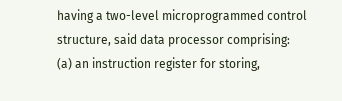having a two-level microprogrammed control structure, said data processor comprising:
(a) an instruction register for storing,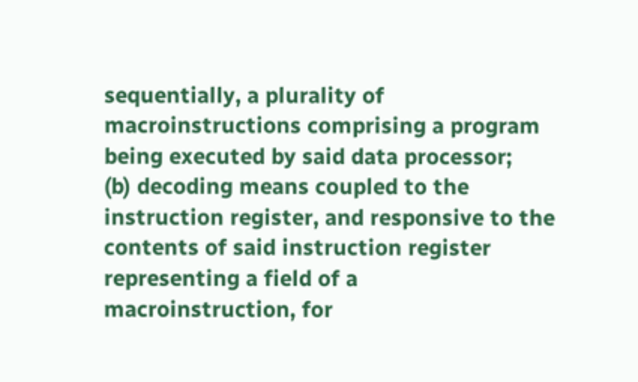sequentially, a plurality of macroinstructions comprising a program being executed by said data processor;
(b) decoding means coupled to the instruction register, and responsive to the contents of said instruction register representing a field of a macroinstruction, for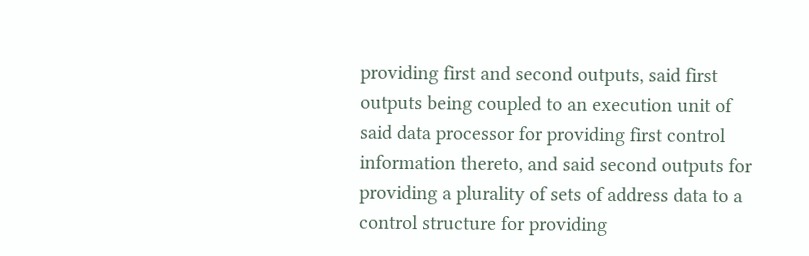providing first and second outputs, said first outputs being coupled to an execution unit of said data processor for providing first control information thereto, and said second outputs for providing a plurality of sets of address data to a control structure for providing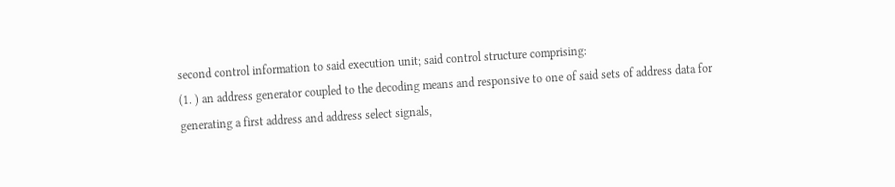second control information to said execution unit; said control structure comprising:
(1. ) an address generator coupled to the decoding means and responsive to one of said sets of address data for generating a first address and address select signals,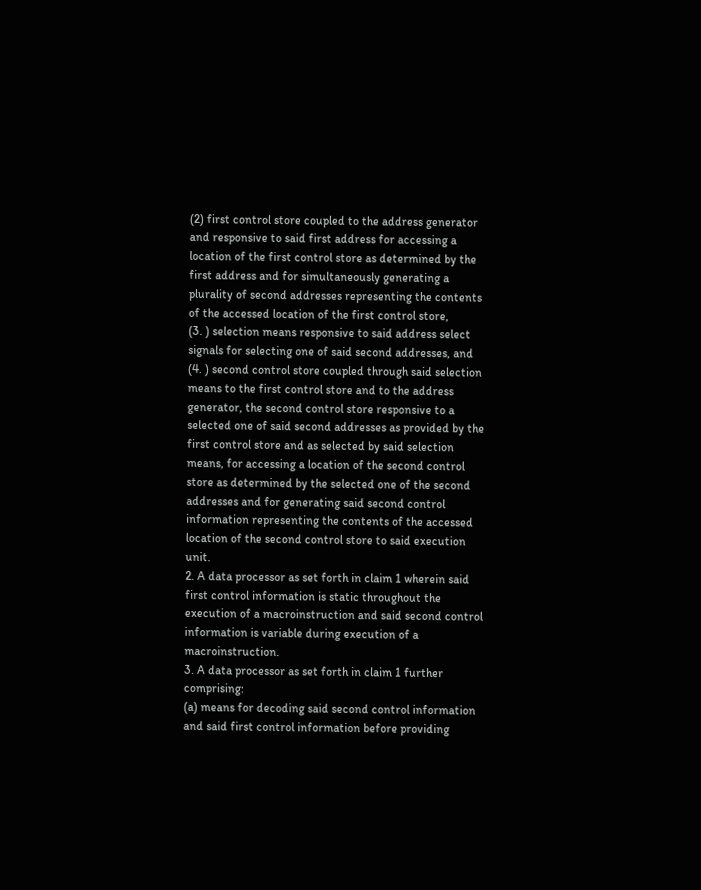(2) first control store coupled to the address generator and responsive to said first address for accessing a location of the first control store as determined by the first address and for simultaneously generating a plurality of second addresses representing the contents of the accessed location of the first control store,
(3. ) selection means responsive to said address select signals for selecting one of said second addresses, and
(4. ) second control store coupled through said selection means to the first control store and to the address generator, the second control store responsive to a selected one of said second addresses as provided by the first control store and as selected by said selection means, for accessing a location of the second control store as determined by the selected one of the second addresses and for generating said second control information representing the contents of the accessed location of the second control store to said execution unit.
2. A data processor as set forth in claim 1 wherein said first control information is static throughout the execution of a macroinstruction and said second control information is variable during execution of a macroinstruction.
3. A data processor as set forth in claim 1 further comprising:
(a) means for decoding said second control information and said first control information before providing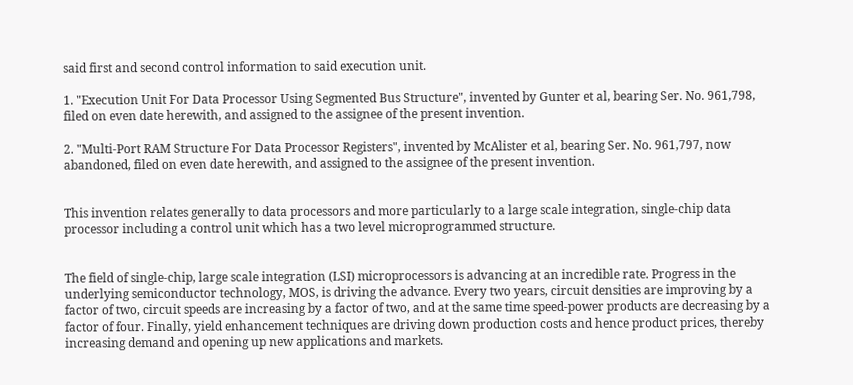said first and second control information to said execution unit.

1. "Execution Unit For Data Processor Using Segmented Bus Structure", invented by Gunter et al, bearing Ser. No. 961,798, filed on even date herewith, and assigned to the assignee of the present invention.

2. "Multi-Port RAM Structure For Data Processor Registers", invented by McAlister et al, bearing Ser. No. 961,797, now abandoned, filed on even date herewith, and assigned to the assignee of the present invention.


This invention relates generally to data processors and more particularly to a large scale integration, single-chip data processor including a control unit which has a two level microprogrammed structure.


The field of single-chip, large scale integration (LSI) microprocessors is advancing at an incredible rate. Progress in the underlying semiconductor technology, MOS, is driving the advance. Every two years, circuit densities are improving by a factor of two, circuit speeds are increasing by a factor of two, and at the same time speed-power products are decreasing by a factor of four. Finally, yield enhancement techniques are driving down production costs and hence product prices, thereby increasing demand and opening up new applications and markets.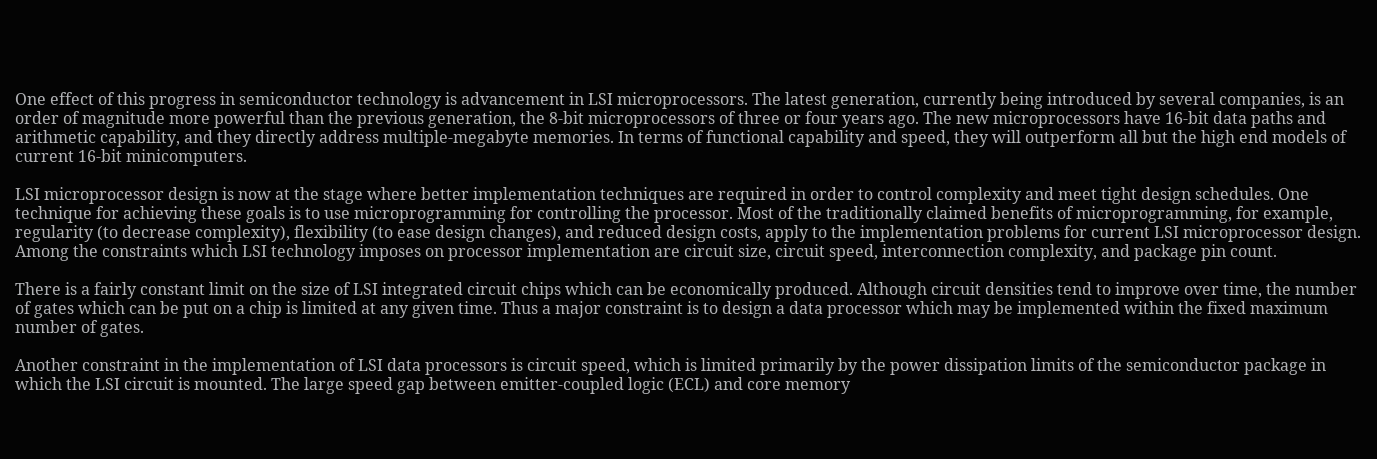One effect of this progress in semiconductor technology is advancement in LSI microprocessors. The latest generation, currently being introduced by several companies, is an order of magnitude more powerful than the previous generation, the 8-bit microprocessors of three or four years ago. The new microprocessors have 16-bit data paths and arithmetic capability, and they directly address multiple-megabyte memories. In terms of functional capability and speed, they will outperform all but the high end models of current 16-bit minicomputers.

LSI microprocessor design is now at the stage where better implementation techniques are required in order to control complexity and meet tight design schedules. One technique for achieving these goals is to use microprogramming for controlling the processor. Most of the traditionally claimed benefits of microprogramming, for example, regularity (to decrease complexity), flexibility (to ease design changes), and reduced design costs, apply to the implementation problems for current LSI microprocessor design. Among the constraints which LSI technology imposes on processor implementation are circuit size, circuit speed, interconnection complexity, and package pin count.

There is a fairly constant limit on the size of LSI integrated circuit chips which can be economically produced. Although circuit densities tend to improve over time, the number of gates which can be put on a chip is limited at any given time. Thus a major constraint is to design a data processor which may be implemented within the fixed maximum number of gates.

Another constraint in the implementation of LSI data processors is circuit speed, which is limited primarily by the power dissipation limits of the semiconductor package in which the LSI circuit is mounted. The large speed gap between emitter-coupled logic (ECL) and core memory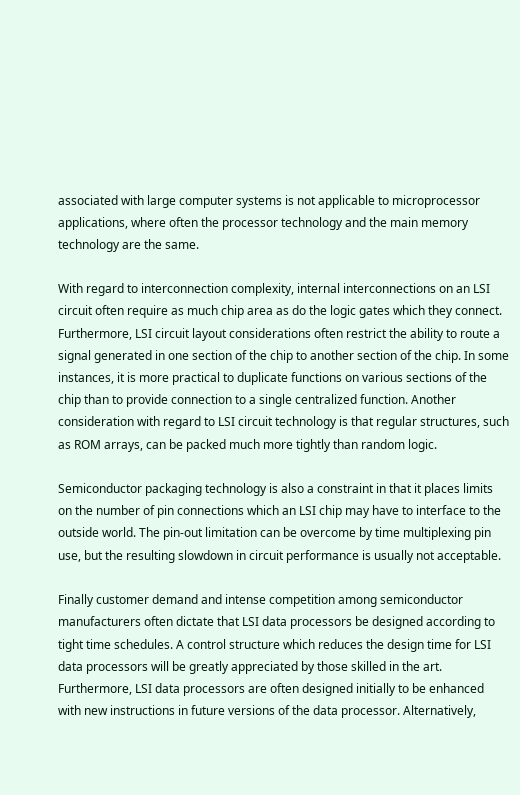associated with large computer systems is not applicable to microprocessor applications, where often the processor technology and the main memory technology are the same.

With regard to interconnection complexity, internal interconnections on an LSI circuit often require as much chip area as do the logic gates which they connect. Furthermore, LSI circuit layout considerations often restrict the ability to route a signal generated in one section of the chip to another section of the chip. In some instances, it is more practical to duplicate functions on various sections of the chip than to provide connection to a single centralized function. Another consideration with regard to LSI circuit technology is that regular structures, such as ROM arrays, can be packed much more tightly than random logic.

Semiconductor packaging technology is also a constraint in that it places limits on the number of pin connections which an LSI chip may have to interface to the outside world. The pin-out limitation can be overcome by time multiplexing pin use, but the resulting slowdown in circuit performance is usually not acceptable.

Finally customer demand and intense competition among semiconductor manufacturers often dictate that LSI data processors be designed according to tight time schedules. A control structure which reduces the design time for LSI data processors will be greatly appreciated by those skilled in the art. Furthermore, LSI data processors are often designed initially to be enhanced with new instructions in future versions of the data processor. Alternatively,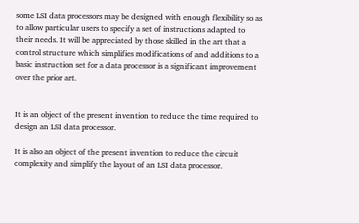some LSI data processors may be designed with enough flexibility so as to allow particular users to specify a set of instructions adapted to their needs. It will be appreciated by those skilled in the art that a control structure which simplifies modifications of and additions to a basic instruction set for a data processor is a significant improvement over the prior art.


It is an object of the present invention to reduce the time required to design an LSI data processor.

It is also an object of the present invention to reduce the circuit complexity and simplify the layout of an LSI data processor.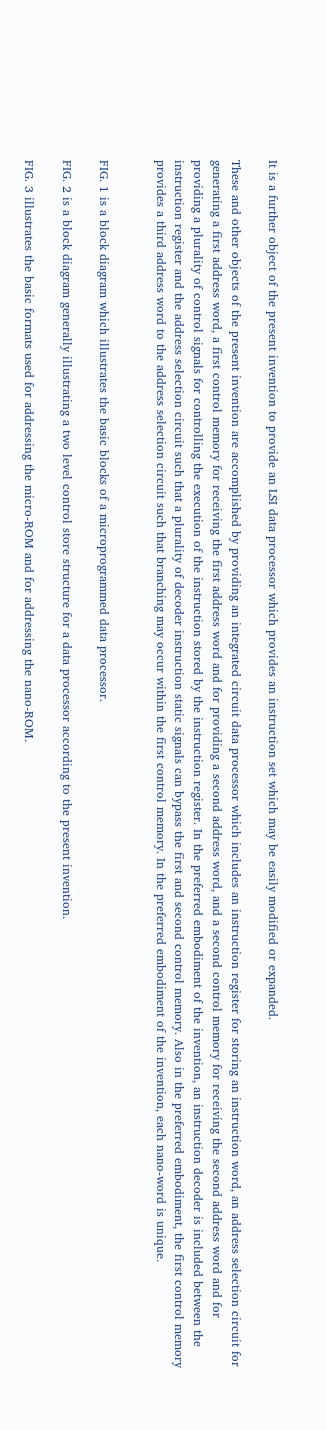It is a further object of the present invention to provide an LSI data processor which provides an instruction set which may be easily modified or expanded.

These and other objects of the present invention are accomplished by providing an integrated circuit data processor which includes an instruction register for storing an instruction word, an address selection circuit for generating a first address word, a first control memory for receiving the first address word and for providing a second address word, and a second control memory for receiving the second address word and for providing a plurality of control signals for controlling the execution of the instruction stored by the instruction register. In the preferred embodiment of the invention, an instruction decoder is included between the instruction register and the address selection circuit such that a plurality of decoder instruction static signals can bypass the first and second control memory. Also in the preferred embodiment, the first control memory provides a third address word to the address selection circuit such that branching may occur within the first control memory. In the preferred embodiment of the invention, each nano-word is unique.


FIG. 1 is a block diagram which illustrates the basic blocks of a microprogrammed data processor.

FIG. 2 is a block diagram generally illustrating a two level control store structure for a data processor according to the present invention.

FIG. 3 illustrates the basic formats used for addressing the micro-ROM and for addressing the nano-ROM.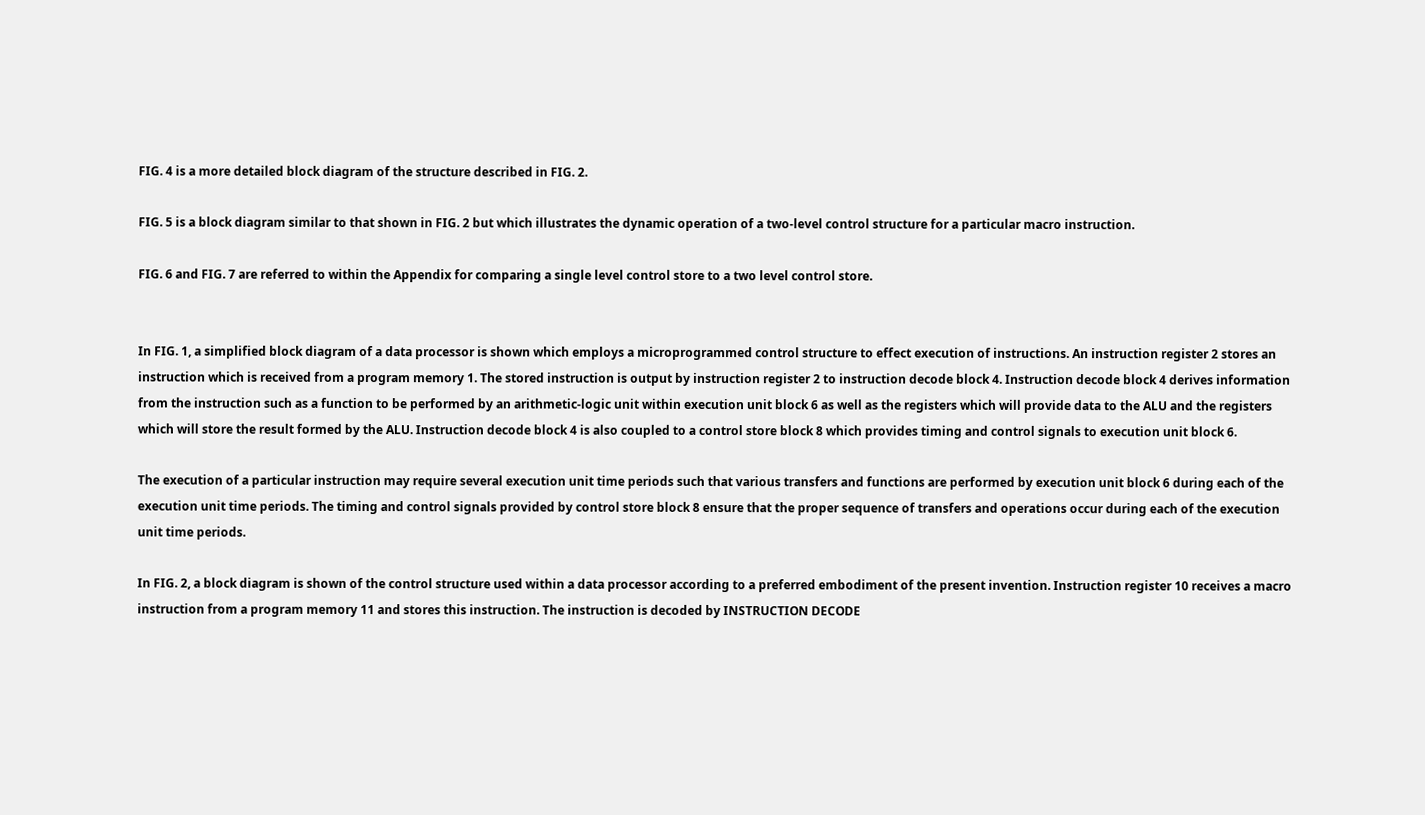FIG. 4 is a more detailed block diagram of the structure described in FIG. 2.

FIG. 5 is a block diagram similar to that shown in FIG. 2 but which illustrates the dynamic operation of a two-level control structure for a particular macro instruction.

FIG. 6 and FIG. 7 are referred to within the Appendix for comparing a single level control store to a two level control store.


In FIG. 1, a simplified block diagram of a data processor is shown which employs a microprogrammed control structure to effect execution of instructions. An instruction register 2 stores an instruction which is received from a program memory 1. The stored instruction is output by instruction register 2 to instruction decode block 4. Instruction decode block 4 derives information from the instruction such as a function to be performed by an arithmetic-logic unit within execution unit block 6 as well as the registers which will provide data to the ALU and the registers which will store the result formed by the ALU. Instruction decode block 4 is also coupled to a control store block 8 which provides timing and control signals to execution unit block 6.

The execution of a particular instruction may require several execution unit time periods such that various transfers and functions are performed by execution unit block 6 during each of the execution unit time periods. The timing and control signals provided by control store block 8 ensure that the proper sequence of transfers and operations occur during each of the execution unit time periods.

In FIG. 2, a block diagram is shown of the control structure used within a data processor according to a preferred embodiment of the present invention. Instruction register 10 receives a macro instruction from a program memory 11 and stores this instruction. The instruction is decoded by INSTRUCTION DECODE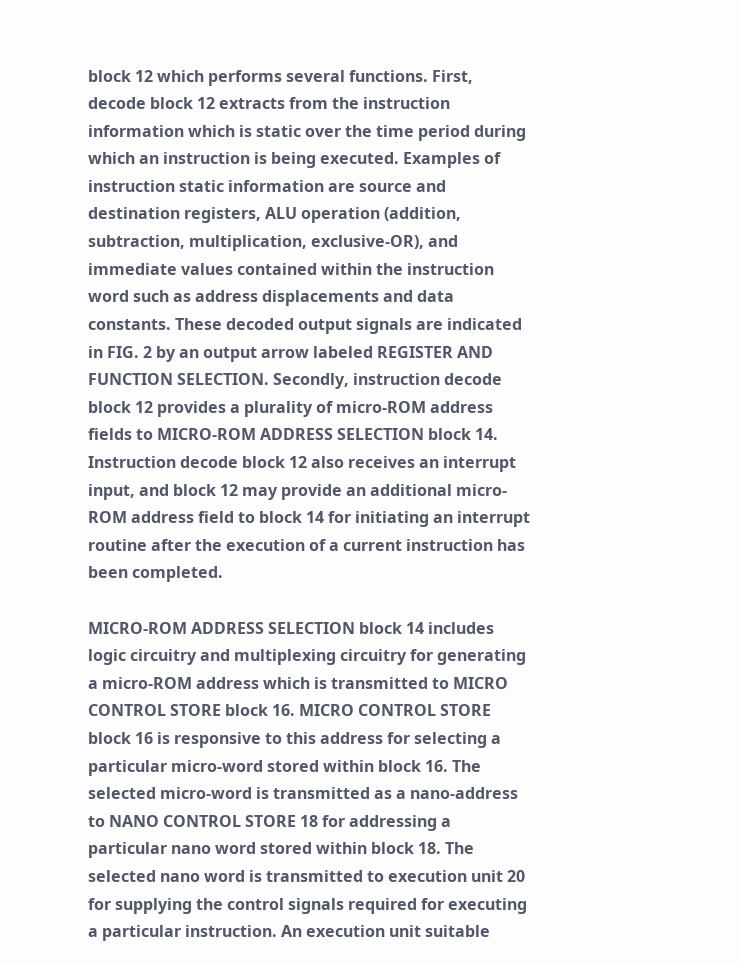block 12 which performs several functions. First, decode block 12 extracts from the instruction information which is static over the time period during which an instruction is being executed. Examples of instruction static information are source and destination registers, ALU operation (addition, subtraction, multiplication, exclusive-OR), and immediate values contained within the instruction word such as address displacements and data constants. These decoded output signals are indicated in FIG. 2 by an output arrow labeled REGISTER AND FUNCTION SELECTION. Secondly, instruction decode block 12 provides a plurality of micro-ROM address fields to MICRO-ROM ADDRESS SELECTION block 14. Instruction decode block 12 also receives an interrupt input, and block 12 may provide an additional micro-ROM address field to block 14 for initiating an interrupt routine after the execution of a current instruction has been completed.

MICRO-ROM ADDRESS SELECTION block 14 includes logic circuitry and multiplexing circuitry for generating a micro-ROM address which is transmitted to MICRO CONTROL STORE block 16. MICRO CONTROL STORE block 16 is responsive to this address for selecting a particular micro-word stored within block 16. The selected micro-word is transmitted as a nano-address to NANO CONTROL STORE 18 for addressing a particular nano word stored within block 18. The selected nano word is transmitted to execution unit 20 for supplying the control signals required for executing a particular instruction. An execution unit suitable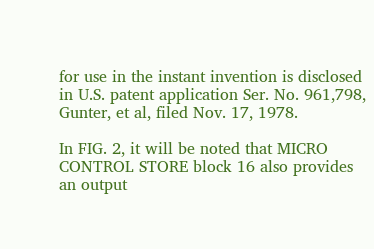for use in the instant invention is disclosed in U.S. patent application Ser. No. 961,798, Gunter, et al, filed Nov. 17, 1978.

In FIG. 2, it will be noted that MICRO CONTROL STORE block 16 also provides an output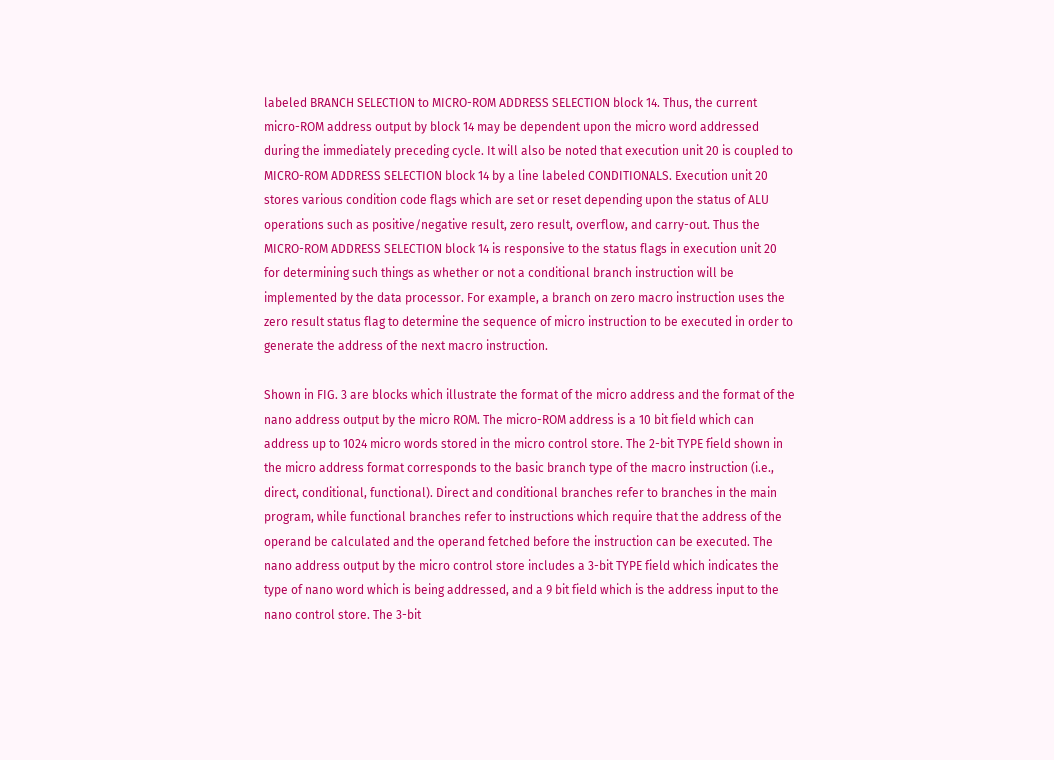labeled BRANCH SELECTION to MICRO-ROM ADDRESS SELECTION block 14. Thus, the current micro-ROM address output by block 14 may be dependent upon the micro word addressed during the immediately preceding cycle. It will also be noted that execution unit 20 is coupled to MICRO-ROM ADDRESS SELECTION block 14 by a line labeled CONDITIONALS. Execution unit 20 stores various condition code flags which are set or reset depending upon the status of ALU operations such as positive/negative result, zero result, overflow, and carry-out. Thus the MICRO-ROM ADDRESS SELECTION block 14 is responsive to the status flags in execution unit 20 for determining such things as whether or not a conditional branch instruction will be implemented by the data processor. For example, a branch on zero macro instruction uses the zero result status flag to determine the sequence of micro instruction to be executed in order to generate the address of the next macro instruction.

Shown in FIG. 3 are blocks which illustrate the format of the micro address and the format of the nano address output by the micro ROM. The micro-ROM address is a 10 bit field which can address up to 1024 micro words stored in the micro control store. The 2-bit TYPE field shown in the micro address format corresponds to the basic branch type of the macro instruction (i.e., direct, conditional, functional). Direct and conditional branches refer to branches in the main program, while functional branches refer to instructions which require that the address of the operand be calculated and the operand fetched before the instruction can be executed. The nano address output by the micro control store includes a 3-bit TYPE field which indicates the type of nano word which is being addressed, and a 9 bit field which is the address input to the nano control store. The 3-bit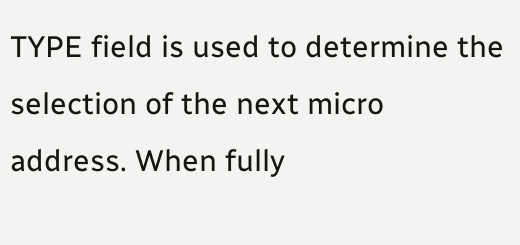TYPE field is used to determine the selection of the next micro address. When fully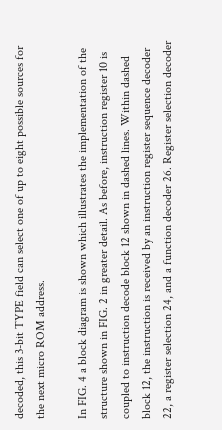decoded, this 3-bit TYPE field can select one of up to eight possible sources for the next micro ROM address.

In FIG. 4 a block diagram is shown which illustrates the implementation of the structure shown in FIG. 2 in greater detail. As before, instruction register 10 is coupled to instruction decode block 12 shown in dashed lines. Within dashed block 12, the instruction is received by an instruction register sequence decoder 22, a register selection 24, and a function decoder 26. Register selection decoder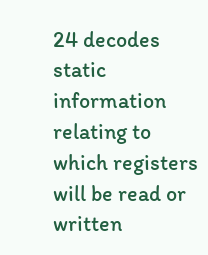24 decodes static information relating to which registers will be read or written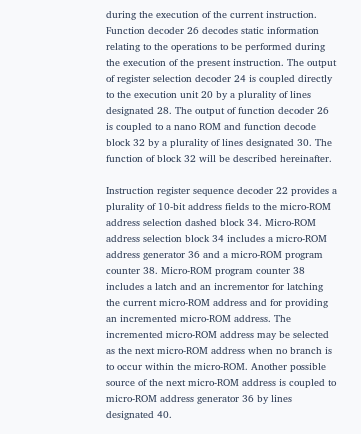during the execution of the current instruction. Function decoder 26 decodes static information relating to the operations to be performed during the execution of the present instruction. The output of register selection decoder 24 is coupled directly to the execution unit 20 by a plurality of lines designated 28. The output of function decoder 26 is coupled to a nano ROM and function decode block 32 by a plurality of lines designated 30. The function of block 32 will be described hereinafter.

Instruction register sequence decoder 22 provides a plurality of 10-bit address fields to the micro-ROM address selection dashed block 34. Micro-ROM address selection block 34 includes a micro-ROM address generator 36 and a micro-ROM program counter 38. Micro-ROM program counter 38 includes a latch and an incrementor for latching the current micro-ROM address and for providing an incremented micro-ROM address. The incremented micro-ROM address may be selected as the next micro-ROM address when no branch is to occur within the micro-ROM. Another possible source of the next micro-ROM address is coupled to micro-ROM address generator 36 by lines designated 40.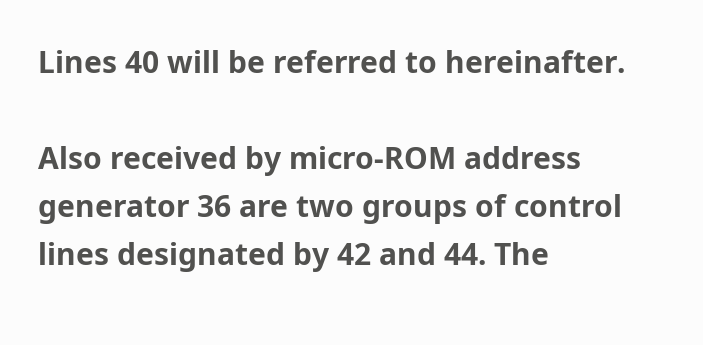Lines 40 will be referred to hereinafter.

Also received by micro-ROM address generator 36 are two groups of control lines designated by 42 and 44. The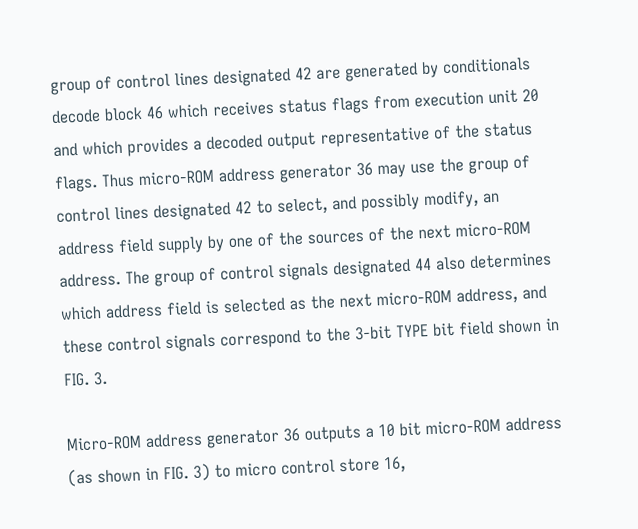group of control lines designated 42 are generated by conditionals decode block 46 which receives status flags from execution unit 20 and which provides a decoded output representative of the status flags. Thus micro-ROM address generator 36 may use the group of control lines designated 42 to select, and possibly modify, an address field supply by one of the sources of the next micro-ROM address. The group of control signals designated 44 also determines which address field is selected as the next micro-ROM address, and these control signals correspond to the 3-bit TYPE bit field shown in FIG. 3.

Micro-ROM address generator 36 outputs a 10 bit micro-ROM address (as shown in FIG. 3) to micro control store 16,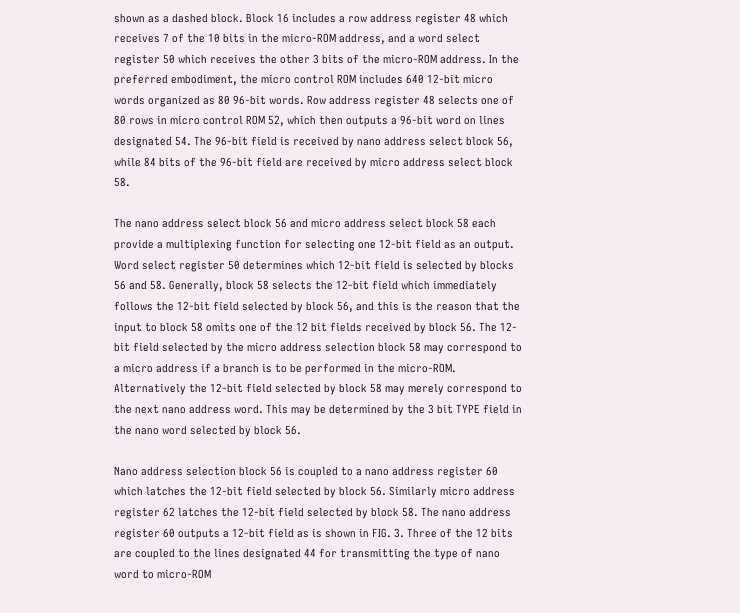shown as a dashed block. Block 16 includes a row address register 48 which receives 7 of the 10 bits in the micro-ROM address, and a word select register 50 which receives the other 3 bits of the micro-ROM address. In the preferred embodiment, the micro control ROM includes 640 12-bit micro words organized as 80 96-bit words. Row address register 48 selects one of 80 rows in micro control ROM 52, which then outputs a 96-bit word on lines designated 54. The 96-bit field is received by nano address select block 56, while 84 bits of the 96-bit field are received by micro address select block 58.

The nano address select block 56 and micro address select block 58 each provide a multiplexing function for selecting one 12-bit field as an output. Word select register 50 determines which 12-bit field is selected by blocks 56 and 58. Generally, block 58 selects the 12-bit field which immediately follows the 12-bit field selected by block 56, and this is the reason that the input to block 58 omits one of the 12 bit fields received by block 56. The 12-bit field selected by the micro address selection block 58 may correspond to a micro address if a branch is to be performed in the micro-ROM. Alternatively the 12-bit field selected by block 58 may merely correspond to the next nano address word. This may be determined by the 3 bit TYPE field in the nano word selected by block 56.

Nano address selection block 56 is coupled to a nano address register 60 which latches the 12-bit field selected by block 56. Similarly micro address register 62 latches the 12-bit field selected by block 58. The nano address register 60 outputs a 12-bit field as is shown in FIG. 3. Three of the 12 bits are coupled to the lines designated 44 for transmitting the type of nano word to micro-ROM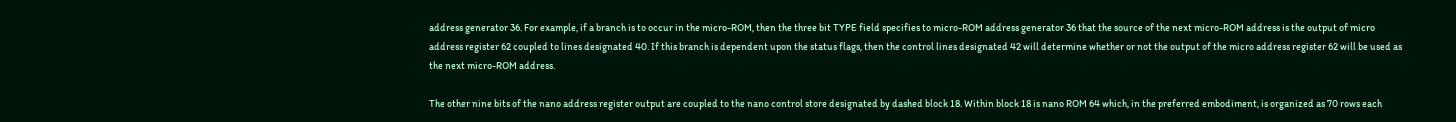address generator 36. For example, if a branch is to occur in the micro-ROM, then the three bit TYPE field specifies to micro-ROM address generator 36 that the source of the next micro-ROM address is the output of micro address register 62 coupled to lines designated 40. If this branch is dependent upon the status flags, then the control lines designated 42 will determine whether or not the output of the micro address register 62 will be used as the next micro-ROM address.

The other nine bits of the nano address register output are coupled to the nano control store designated by dashed block 18. Within block 18 is nano ROM 64 which, in the preferred embodiment, is organized as 70 rows each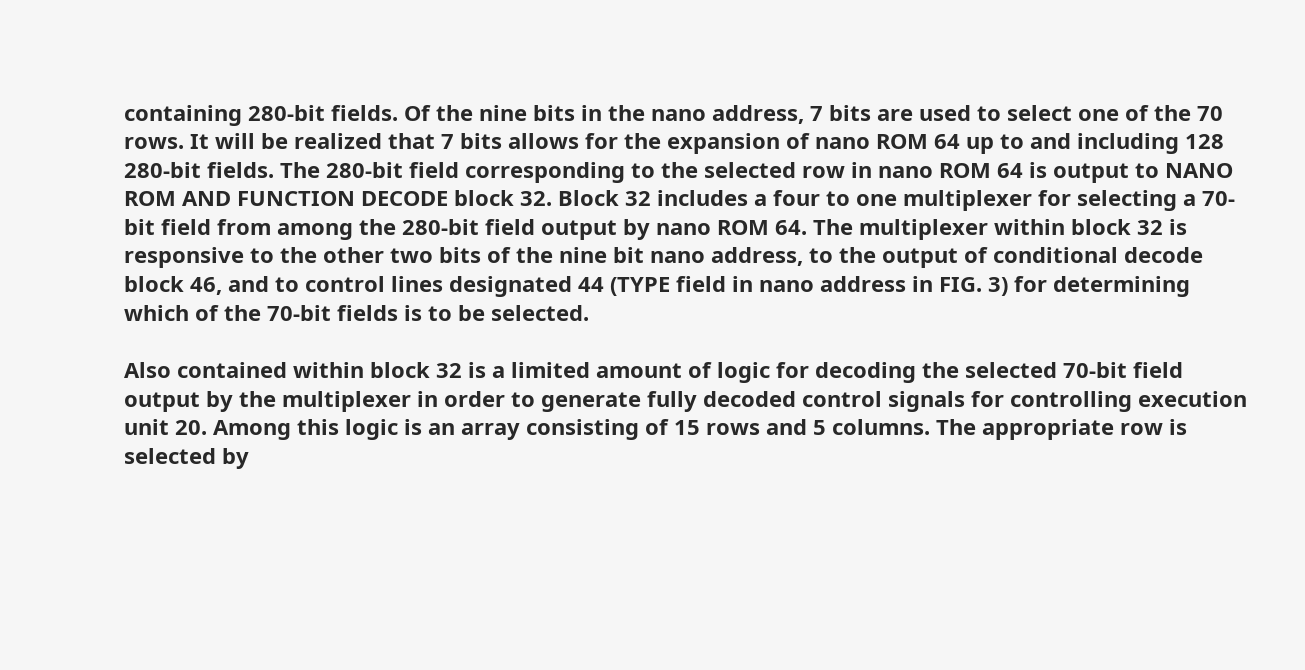containing 280-bit fields. Of the nine bits in the nano address, 7 bits are used to select one of the 70 rows. It will be realized that 7 bits allows for the expansion of nano ROM 64 up to and including 128 280-bit fields. The 280-bit field corresponding to the selected row in nano ROM 64 is output to NANO ROM AND FUNCTION DECODE block 32. Block 32 includes a four to one multiplexer for selecting a 70-bit field from among the 280-bit field output by nano ROM 64. The multiplexer within block 32 is responsive to the other two bits of the nine bit nano address, to the output of conditional decode block 46, and to control lines designated 44 (TYPE field in nano address in FIG. 3) for determining which of the 70-bit fields is to be selected.

Also contained within block 32 is a limited amount of logic for decoding the selected 70-bit field output by the multiplexer in order to generate fully decoded control signals for controlling execution unit 20. Among this logic is an array consisting of 15 rows and 5 columns. The appropriate row is selected by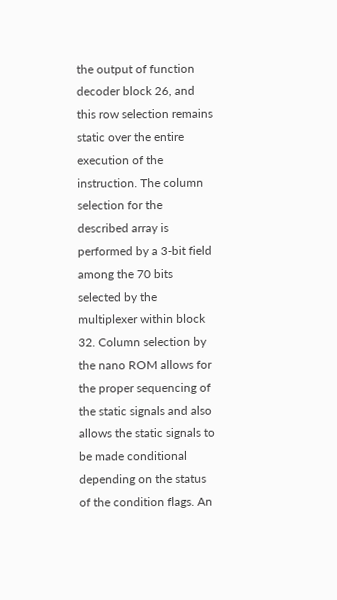the output of function decoder block 26, and this row selection remains static over the entire execution of the instruction. The column selection for the described array is performed by a 3-bit field among the 70 bits selected by the multiplexer within block 32. Column selection by the nano ROM allows for the proper sequencing of the static signals and also allows the static signals to be made conditional depending on the status of the condition flags. An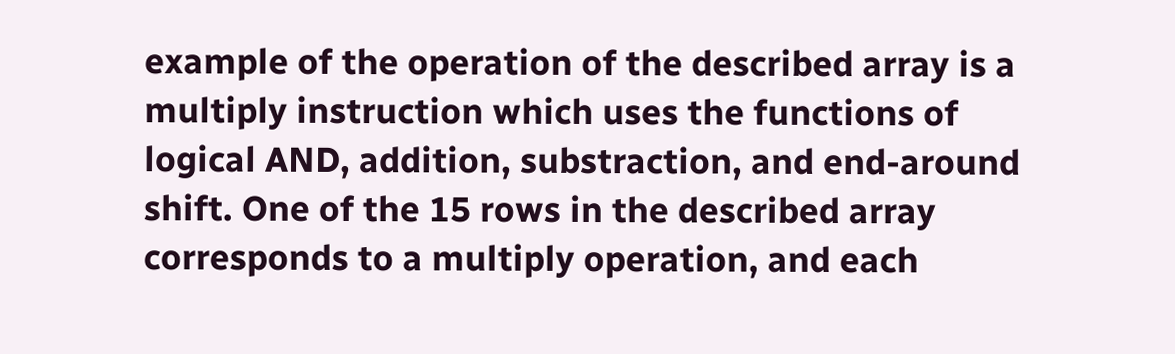example of the operation of the described array is a multiply instruction which uses the functions of logical AND, addition, substraction, and end-around shift. One of the 15 rows in the described array corresponds to a multiply operation, and each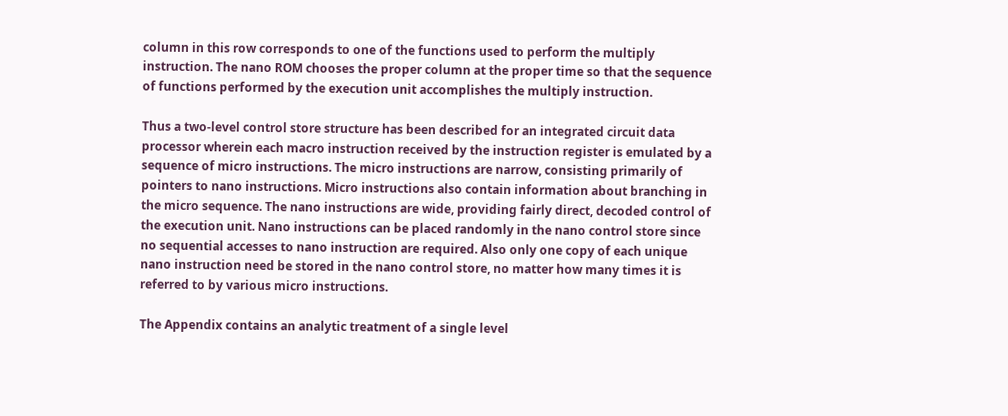column in this row corresponds to one of the functions used to perform the multiply instruction. The nano ROM chooses the proper column at the proper time so that the sequence of functions performed by the execution unit accomplishes the multiply instruction.

Thus a two-level control store structure has been described for an integrated circuit data processor wherein each macro instruction received by the instruction register is emulated by a sequence of micro instructions. The micro instructions are narrow, consisting primarily of pointers to nano instructions. Micro instructions also contain information about branching in the micro sequence. The nano instructions are wide, providing fairly direct, decoded control of the execution unit. Nano instructions can be placed randomly in the nano control store since no sequential accesses to nano instruction are required. Also only one copy of each unique nano instruction need be stored in the nano control store, no matter how many times it is referred to by various micro instructions.

The Appendix contains an analytic treatment of a single level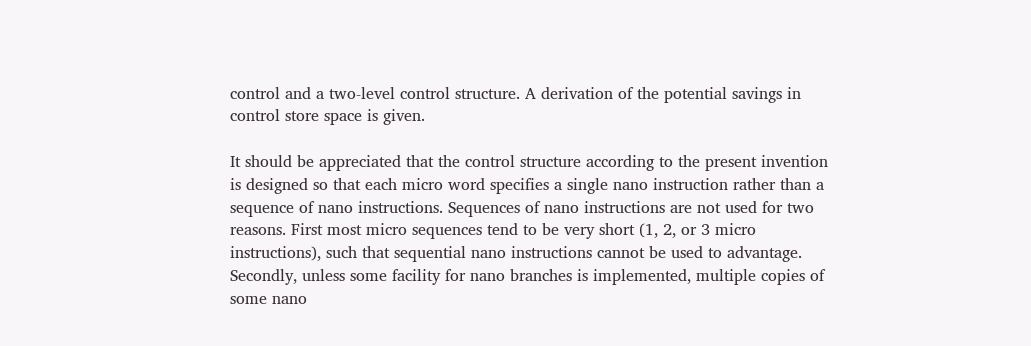control and a two-level control structure. A derivation of the potential savings in control store space is given.

It should be appreciated that the control structure according to the present invention is designed so that each micro word specifies a single nano instruction rather than a sequence of nano instructions. Sequences of nano instructions are not used for two reasons. First most micro sequences tend to be very short (1, 2, or 3 micro instructions), such that sequential nano instructions cannot be used to advantage. Secondly, unless some facility for nano branches is implemented, multiple copies of some nano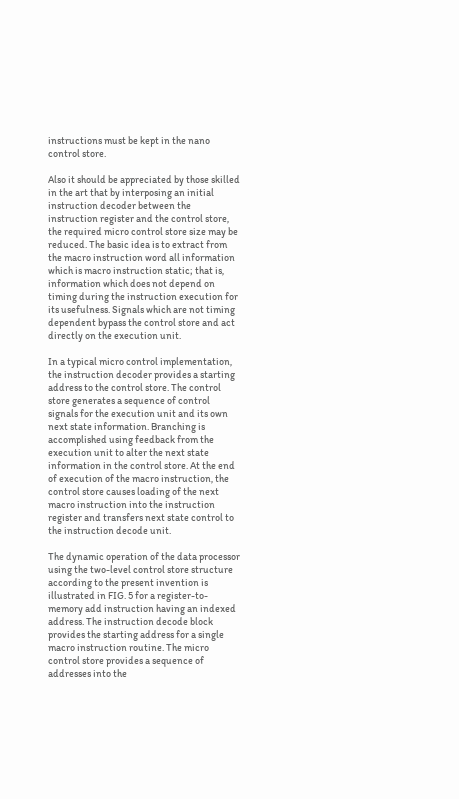instructions must be kept in the nano control store.

Also it should be appreciated by those skilled in the art that by interposing an initial instruction decoder between the instruction register and the control store, the required micro control store size may be reduced. The basic idea is to extract from the macro instruction word all information which is macro instruction static; that is, information which does not depend on timing during the instruction execution for its usefulness. Signals which are not timing dependent bypass the control store and act directly on the execution unit.

In a typical micro control implementation, the instruction decoder provides a starting address to the control store. The control store generates a sequence of control signals for the execution unit and its own next state information. Branching is accomplished using feedback from the execution unit to alter the next state information in the control store. At the end of execution of the macro instruction, the control store causes loading of the next macro instruction into the instruction register and transfers next state control to the instruction decode unit.

The dynamic operation of the data processor using the two-level control store structure according to the present invention is illustrated in FIG. 5 for a register-to-memory add instruction having an indexed address. The instruction decode block provides the starting address for a single macro instruction routine. The micro control store provides a sequence of addresses into the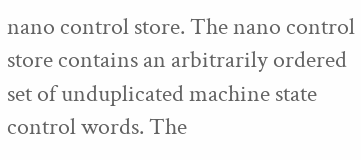nano control store. The nano control store contains an arbitrarily ordered set of unduplicated machine state control words. The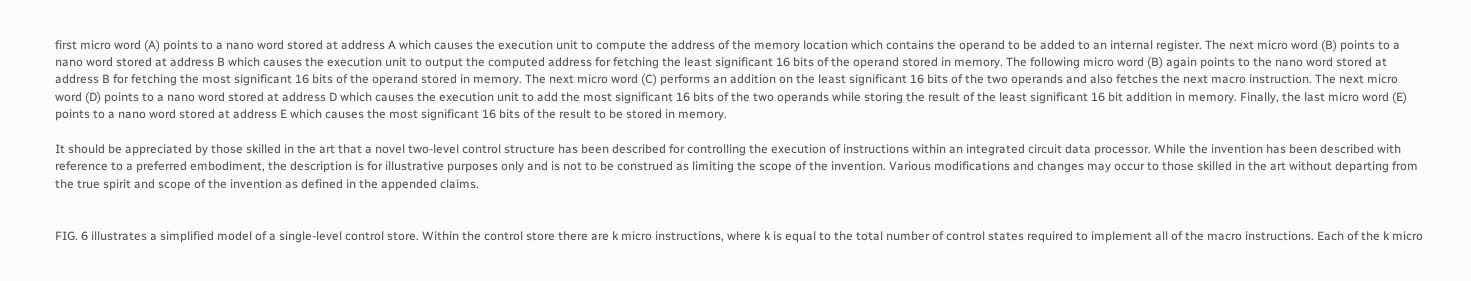first micro word (A) points to a nano word stored at address A which causes the execution unit to compute the address of the memory location which contains the operand to be added to an internal register. The next micro word (B) points to a nano word stored at address B which causes the execution unit to output the computed address for fetching the least significant 16 bits of the operand stored in memory. The following micro word (B) again points to the nano word stored at address B for fetching the most significant 16 bits of the operand stored in memory. The next micro word (C) performs an addition on the least significant 16 bits of the two operands and also fetches the next macro instruction. The next micro word (D) points to a nano word stored at address D which causes the execution unit to add the most significant 16 bits of the two operands while storing the result of the least significant 16 bit addition in memory. Finally, the last micro word (E) points to a nano word stored at address E which causes the most significant 16 bits of the result to be stored in memory.

It should be appreciated by those skilled in the art that a novel two-level control structure has been described for controlling the execution of instructions within an integrated circuit data processor. While the invention has been described with reference to a preferred embodiment, the description is for illustrative purposes only and is not to be construed as limiting the scope of the invention. Various modifications and changes may occur to those skilled in the art without departing from the true spirit and scope of the invention as defined in the appended claims.


FIG. 6 illustrates a simplified model of a single-level control store. Within the control store there are k micro instructions, where k is equal to the total number of control states required to implement all of the macro instructions. Each of the k micro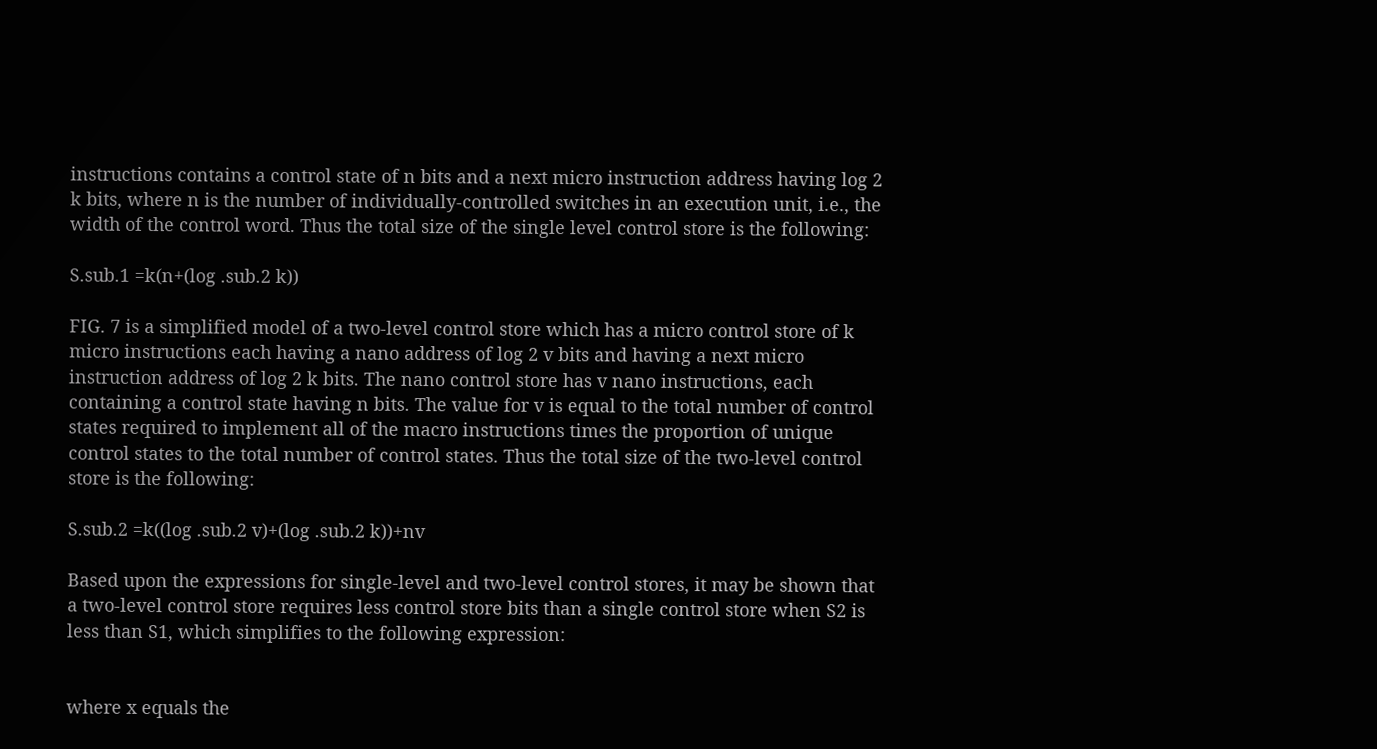instructions contains a control state of n bits and a next micro instruction address having log 2 k bits, where n is the number of individually-controlled switches in an execution unit, i.e., the width of the control word. Thus the total size of the single level control store is the following:

S.sub.1 =k(n+(log .sub.2 k))

FIG. 7 is a simplified model of a two-level control store which has a micro control store of k micro instructions each having a nano address of log 2 v bits and having a next micro instruction address of log 2 k bits. The nano control store has v nano instructions, each containing a control state having n bits. The value for v is equal to the total number of control states required to implement all of the macro instructions times the proportion of unique control states to the total number of control states. Thus the total size of the two-level control store is the following:

S.sub.2 =k((log .sub.2 v)+(log .sub.2 k))+nv

Based upon the expressions for single-level and two-level control stores, it may be shown that a two-level control store requires less control store bits than a single control store when S2 is less than S1, which simplifies to the following expression:


where x equals the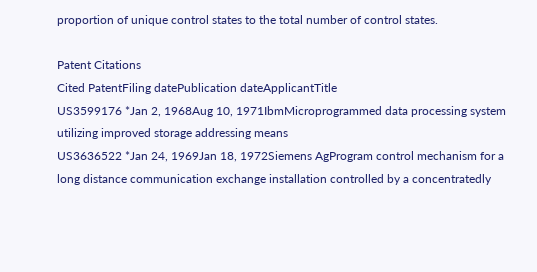proportion of unique control states to the total number of control states.

Patent Citations
Cited PatentFiling datePublication dateApplicantTitle
US3599176 *Jan 2, 1968Aug 10, 1971IbmMicroprogrammed data processing system utilizing improved storage addressing means
US3636522 *Jan 24, 1969Jan 18, 1972Siemens AgProgram control mechanism for a long distance communication exchange installation controlled by a concentratedly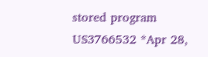stored program
US3766532 *Apr 28,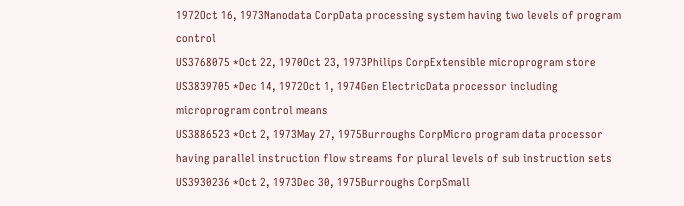1972Oct 16, 1973Nanodata CorpData processing system having two levels of program control
US3768075 *Oct 22, 1970Oct 23, 1973Philips CorpExtensible microprogram store
US3839705 *Dec 14, 1972Oct 1, 1974Gen ElectricData processor including microprogram control means
US3886523 *Oct 2, 1973May 27, 1975Burroughs CorpMicro program data processor having parallel instruction flow streams for plural levels of sub instruction sets
US3930236 *Oct 2, 1973Dec 30, 1975Burroughs CorpSmall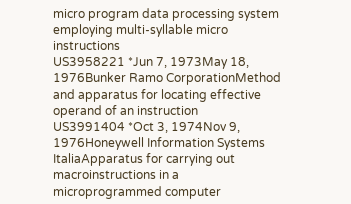micro program data processing system employing multi-syllable micro instructions
US3958221 *Jun 7, 1973May 18, 1976Bunker Ramo CorporationMethod and apparatus for locating effective operand of an instruction
US3991404 *Oct 3, 1974Nov 9, 1976Honeywell Information Systems ItaliaApparatus for carrying out macroinstructions in a microprogrammed computer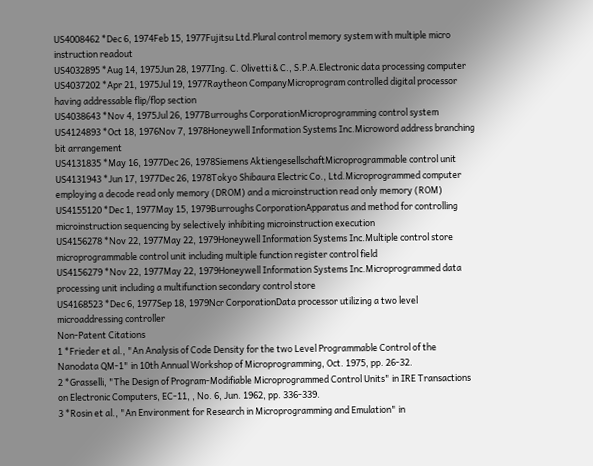US4008462 *Dec 6, 1974Feb 15, 1977Fujitsu Ltd.Plural control memory system with multiple micro instruction readout
US4032895 *Aug 14, 1975Jun 28, 1977Ing. C. Olivetti & C., S.P.A.Electronic data processing computer
US4037202 *Apr 21, 1975Jul 19, 1977Raytheon CompanyMicroprogram controlled digital processor having addressable flip/flop section
US4038643 *Nov 4, 1975Jul 26, 1977Burroughs CorporationMicroprogramming control system
US4124893 *Oct 18, 1976Nov 7, 1978Honeywell Information Systems Inc.Microword address branching bit arrangement
US4131835 *May 16, 1977Dec 26, 1978Siemens AktiengesellschaftMicroprogrammable control unit
US4131943 *Jun 17, 1977Dec 26, 1978Tokyo Shibaura Electric Co., Ltd.Microprogrammed computer employing a decode read only memory (DROM) and a microinstruction read only memory (ROM)
US4155120 *Dec 1, 1977May 15, 1979Burroughs CorporationApparatus and method for controlling microinstruction sequencing by selectively inhibiting microinstruction execution
US4156278 *Nov 22, 1977May 22, 1979Honeywell Information Systems Inc.Multiple control store microprogrammable control unit including multiple function register control field
US4156279 *Nov 22, 1977May 22, 1979Honeywell Information Systems Inc.Microprogrammed data processing unit including a multifunction secondary control store
US4168523 *Dec 6, 1977Sep 18, 1979Ncr CorporationData processor utilizing a two level microaddressing controller
Non-Patent Citations
1 *Frieder et al., "An Analysis of Code Density for the two Level Programmable Control of the Nanodata QM-1" in 10th Annual Workshop of Microprogramming, Oct. 1975, pp. 26-32.
2 *Grasselli, "The Design of Program-Modifiable Microprogrammed Control Units" in IRE Transactions on Electronic Computers, EC-11, , No. 6, Jun. 1962, pp. 336-339.
3 *Rosin et al., "An Environment for Research in Microprogramming and Emulation" in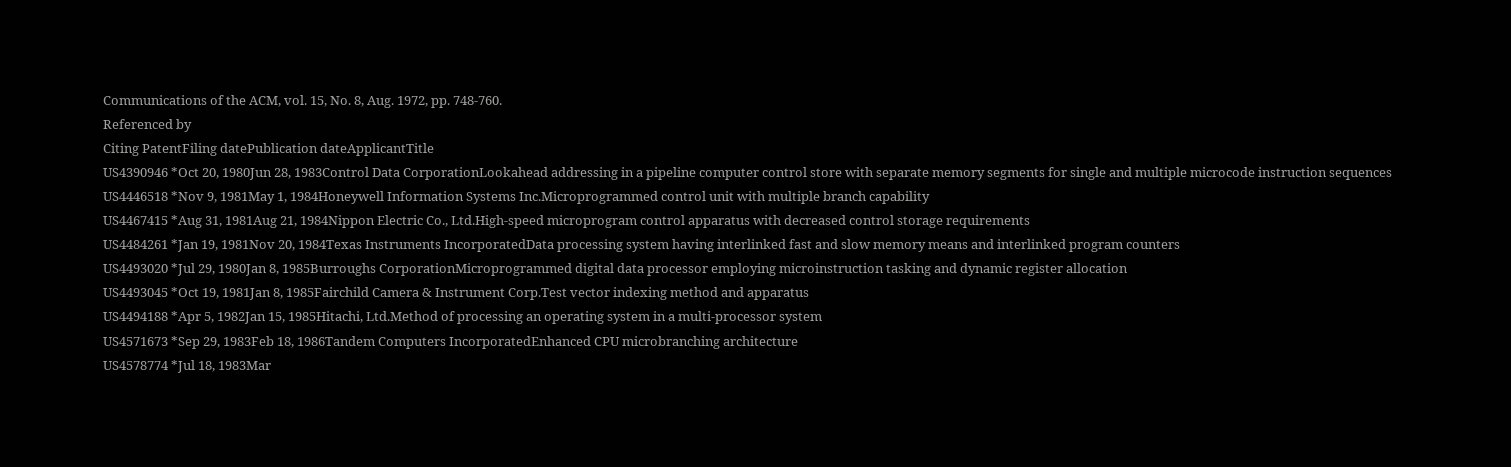Communications of the ACM, vol. 15, No. 8, Aug. 1972, pp. 748-760.
Referenced by
Citing PatentFiling datePublication dateApplicantTitle
US4390946 *Oct 20, 1980Jun 28, 1983Control Data CorporationLookahead addressing in a pipeline computer control store with separate memory segments for single and multiple microcode instruction sequences
US4446518 *Nov 9, 1981May 1, 1984Honeywell Information Systems Inc.Microprogrammed control unit with multiple branch capability
US4467415 *Aug 31, 1981Aug 21, 1984Nippon Electric Co., Ltd.High-speed microprogram control apparatus with decreased control storage requirements
US4484261 *Jan 19, 1981Nov 20, 1984Texas Instruments IncorporatedData processing system having interlinked fast and slow memory means and interlinked program counters
US4493020 *Jul 29, 1980Jan 8, 1985Burroughs CorporationMicroprogrammed digital data processor employing microinstruction tasking and dynamic register allocation
US4493045 *Oct 19, 1981Jan 8, 1985Fairchild Camera & Instrument Corp.Test vector indexing method and apparatus
US4494188 *Apr 5, 1982Jan 15, 1985Hitachi, Ltd.Method of processing an operating system in a multi-processor system
US4571673 *Sep 29, 1983Feb 18, 1986Tandem Computers IncorporatedEnhanced CPU microbranching architecture
US4578774 *Jul 18, 1983Mar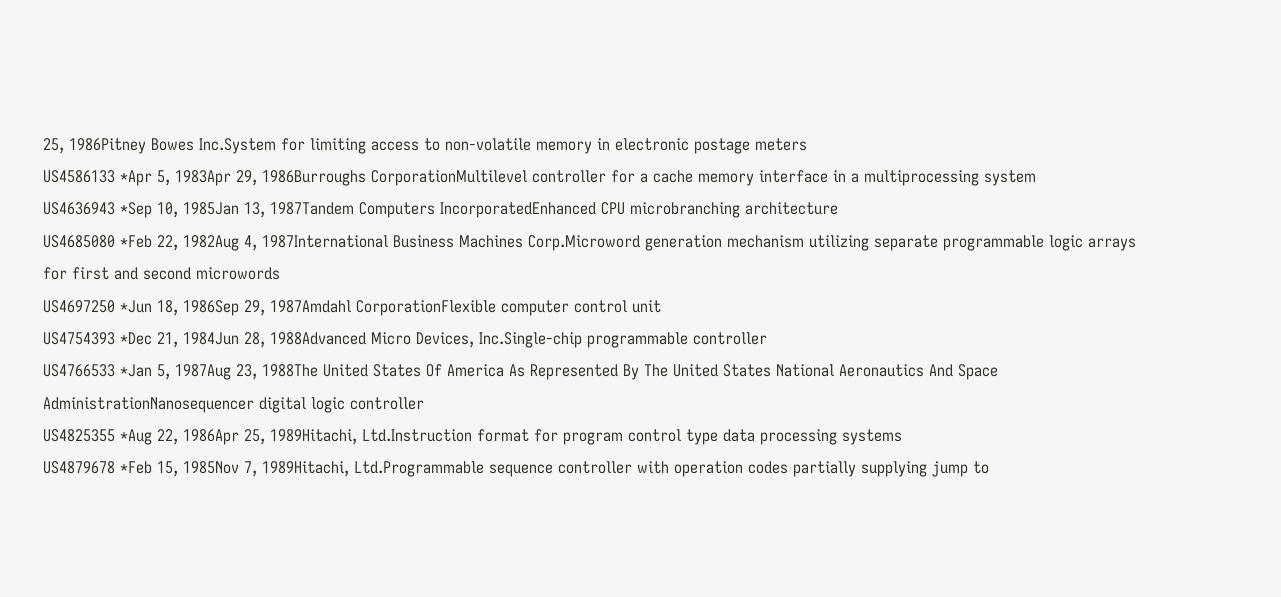25, 1986Pitney Bowes Inc.System for limiting access to non-volatile memory in electronic postage meters
US4586133 *Apr 5, 1983Apr 29, 1986Burroughs CorporationMultilevel controller for a cache memory interface in a multiprocessing system
US4636943 *Sep 10, 1985Jan 13, 1987Tandem Computers IncorporatedEnhanced CPU microbranching architecture
US4685080 *Feb 22, 1982Aug 4, 1987International Business Machines Corp.Microword generation mechanism utilizing separate programmable logic arrays for first and second microwords
US4697250 *Jun 18, 1986Sep 29, 1987Amdahl CorporationFlexible computer control unit
US4754393 *Dec 21, 1984Jun 28, 1988Advanced Micro Devices, Inc.Single-chip programmable controller
US4766533 *Jan 5, 1987Aug 23, 1988The United States Of America As Represented By The United States National Aeronautics And Space AdministrationNanosequencer digital logic controller
US4825355 *Aug 22, 1986Apr 25, 1989Hitachi, Ltd.Instruction format for program control type data processing systems
US4879678 *Feb 15, 1985Nov 7, 1989Hitachi, Ltd.Programmable sequence controller with operation codes partially supplying jump to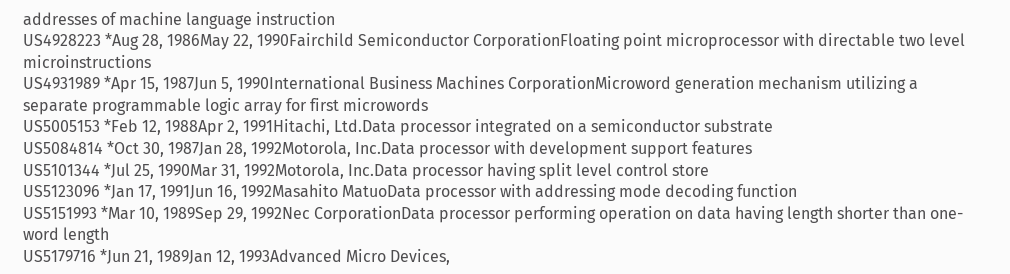addresses of machine language instruction
US4928223 *Aug 28, 1986May 22, 1990Fairchild Semiconductor CorporationFloating point microprocessor with directable two level microinstructions
US4931989 *Apr 15, 1987Jun 5, 1990International Business Machines CorporationMicroword generation mechanism utilizing a separate programmable logic array for first microwords
US5005153 *Feb 12, 1988Apr 2, 1991Hitachi, Ltd.Data processor integrated on a semiconductor substrate
US5084814 *Oct 30, 1987Jan 28, 1992Motorola, Inc.Data processor with development support features
US5101344 *Jul 25, 1990Mar 31, 1992Motorola, Inc.Data processor having split level control store
US5123096 *Jan 17, 1991Jun 16, 1992Masahito MatuoData processor with addressing mode decoding function
US5151993 *Mar 10, 1989Sep 29, 1992Nec CorporationData processor performing operation on data having length shorter than one-word length
US5179716 *Jun 21, 1989Jan 12, 1993Advanced Micro Devices,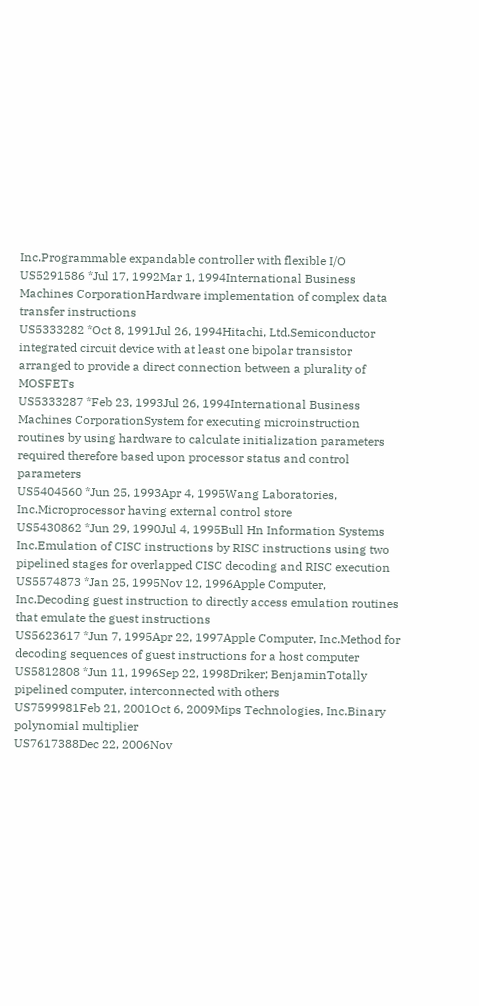Inc.Programmable expandable controller with flexible I/O
US5291586 *Jul 17, 1992Mar 1, 1994International Business Machines CorporationHardware implementation of complex data transfer instructions
US5333282 *Oct 8, 1991Jul 26, 1994Hitachi, Ltd.Semiconductor integrated circuit device with at least one bipolar transistor arranged to provide a direct connection between a plurality of MOSFETs
US5333287 *Feb 23, 1993Jul 26, 1994International Business Machines CorporationSystem for executing microinstruction routines by using hardware to calculate initialization parameters required therefore based upon processor status and control parameters
US5404560 *Jun 25, 1993Apr 4, 1995Wang Laboratories, Inc.Microprocessor having external control store
US5430862 *Jun 29, 1990Jul 4, 1995Bull Hn Information Systems Inc.Emulation of CISC instructions by RISC instructions using two pipelined stages for overlapped CISC decoding and RISC execution
US5574873 *Jan 25, 1995Nov 12, 1996Apple Computer, Inc.Decoding guest instruction to directly access emulation routines that emulate the guest instructions
US5623617 *Jun 7, 1995Apr 22, 1997Apple Computer, Inc.Method for decoding sequences of guest instructions for a host computer
US5812808 *Jun 11, 1996Sep 22, 1998Driker; BenjaminTotally pipelined computer, interconnected with others
US7599981Feb 21, 2001Oct 6, 2009Mips Technologies, Inc.Binary polynomial multiplier
US7617388Dec 22, 2006Nov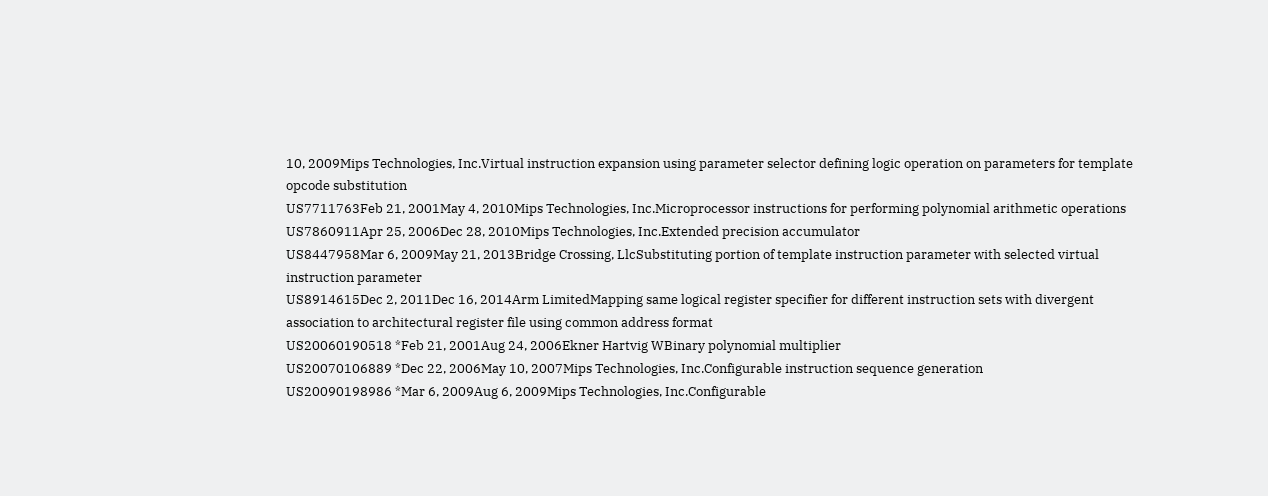10, 2009Mips Technologies, Inc.Virtual instruction expansion using parameter selector defining logic operation on parameters for template opcode substitution
US7711763Feb 21, 2001May 4, 2010Mips Technologies, Inc.Microprocessor instructions for performing polynomial arithmetic operations
US7860911Apr 25, 2006Dec 28, 2010Mips Technologies, Inc.Extended precision accumulator
US8447958Mar 6, 2009May 21, 2013Bridge Crossing, LlcSubstituting portion of template instruction parameter with selected virtual instruction parameter
US8914615Dec 2, 2011Dec 16, 2014Arm LimitedMapping same logical register specifier for different instruction sets with divergent association to architectural register file using common address format
US20060190518 *Feb 21, 2001Aug 24, 2006Ekner Hartvig WBinary polynomial multiplier
US20070106889 *Dec 22, 2006May 10, 2007Mips Technologies, Inc.Configurable instruction sequence generation
US20090198986 *Mar 6, 2009Aug 6, 2009Mips Technologies, Inc.Configurable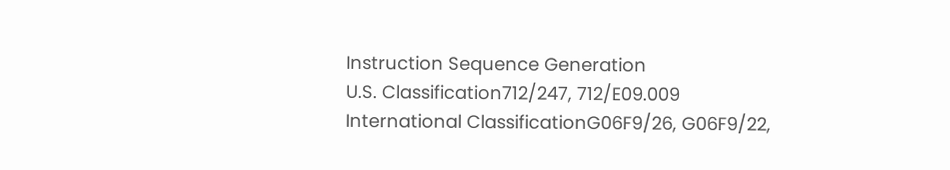Instruction Sequence Generation
U.S. Classification712/247, 712/E09.009
International ClassificationG06F9/26, G06F9/22,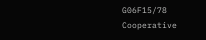G06F15/78
Cooperative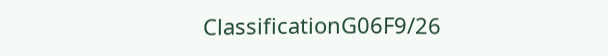ClassificationG06F9/26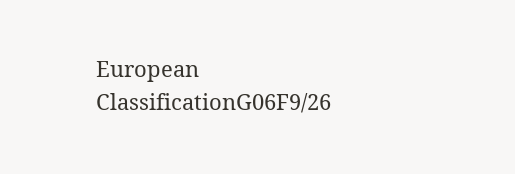European ClassificationG06F9/26